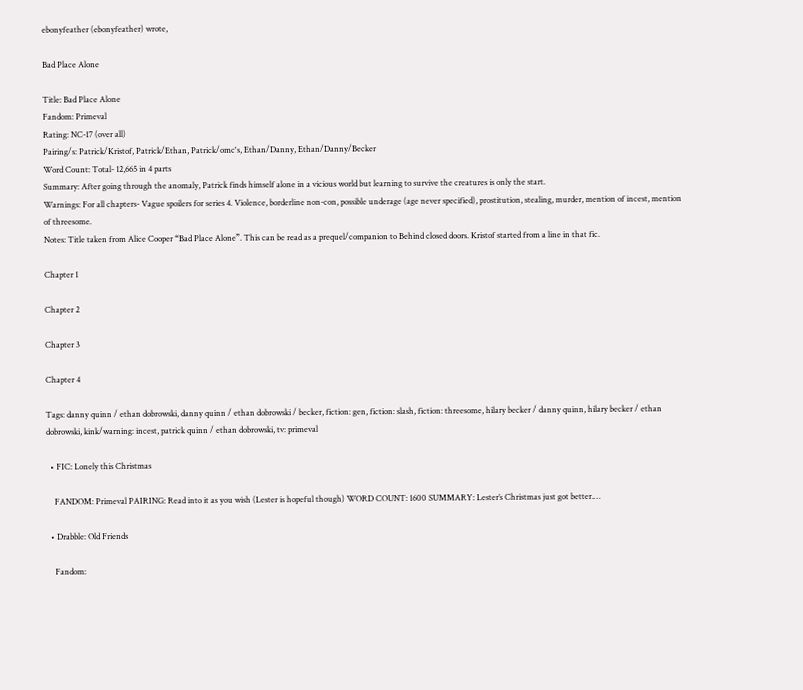ebonyfeather (ebonyfeather) wrote,

Bad Place Alone

Title: Bad Place Alone
Fandom: Primeval
Rating: NC-17 (over all)
Pairing/s: Patrick/Kristof, Patrick/Ethan, Patrick/omc's, Ethan/Danny, Ethan/Danny/Becker
Word Count: Total- 12,665 in 4 parts
Summary: After going through the anomaly, Patrick finds himself alone in a vicious world but learning to survive the creatures is only the start.
Warnings: For all chapters- Vague spoilers for series 4. Violence, borderline non-con, possible underage (age never specified), prostitution, stealing, murder, mention of incest, mention of threesome.
Notes: Title taken from Alice Cooper “Bad Place Alone”. This can be read as a prequel/companion to Behind closed doors. Kristof started from a line in that fic.

Chapter 1

Chapter 2

Chapter 3

Chapter 4

Tags: danny quinn / ethan dobrowski, danny quinn / ethan dobrowski / becker, fiction: gen, fiction: slash, fiction: threesome, hilary becker / danny quinn, hilary becker / ethan dobrowski, kink/warning: incest, patrick quinn / ethan dobrowski, tv: primeval

  • FIC: Lonely this Christmas

    FANDOM: Primeval PAIRING: Read into it as you wish (Lester is hopeful though) WORD COUNT: 1600 SUMMARY: Lester’s Christmas just got better.…

  • Drabble: Old Friends

    Fandom: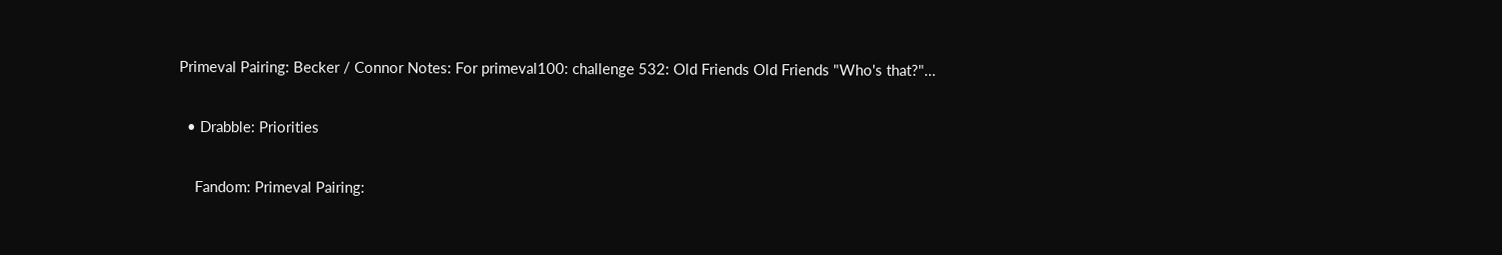Primeval Pairing: Becker / Connor Notes: For primeval100: challenge 532: Old Friends Old Friends "Who's that?"…

  • Drabble: Priorities

    Fandom: Primeval Pairing: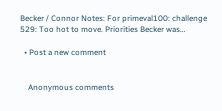Becker / Connor Notes: For primeval100: challenge 529: Too hot to move. Priorities Becker was…

  • Post a new comment


    Anonymous comments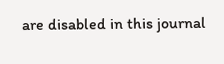are disabled in this journal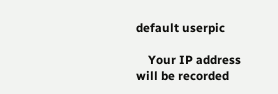default userpic

    Your IP address will be recorded